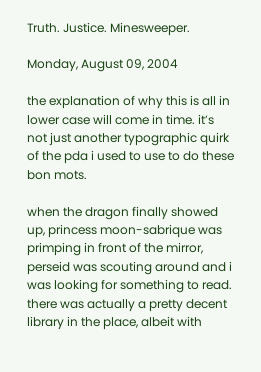Truth. Justice. Minesweeper.

Monday, August 09, 2004

the explanation of why this is all in lower case will come in time. it’s not just another typographic quirk of the pda i used to use to do these bon mots.

when the dragon finally showed up, princess moon-sabrique was primping in front of the mirror, perseid was scouting around and i was looking for something to read. there was actually a pretty decent library in the place, albeit with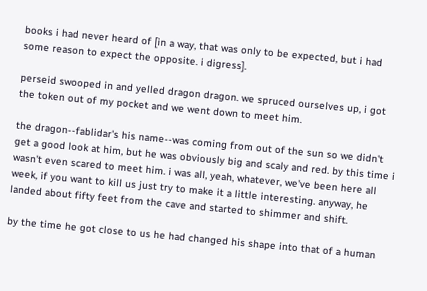books i had never heard of [in a way, that was only to be expected, but i had some reason to expect the opposite. i digress].

perseid swooped in and yelled dragon dragon. we spruced ourselves up, i got the token out of my pocket and we went down to meet him.

the dragon--fablidar's his name--was coming from out of the sun so we didn't get a good look at him, but he was obviously big and scaly and red. by this time i wasn't even scared to meet him. i was all, yeah, whatever, we've been here all week, if you want to kill us just try to make it a little interesting. anyway, he landed about fifty feet from the cave and started to shimmer and shift.

by the time he got close to us he had changed his shape into that of a human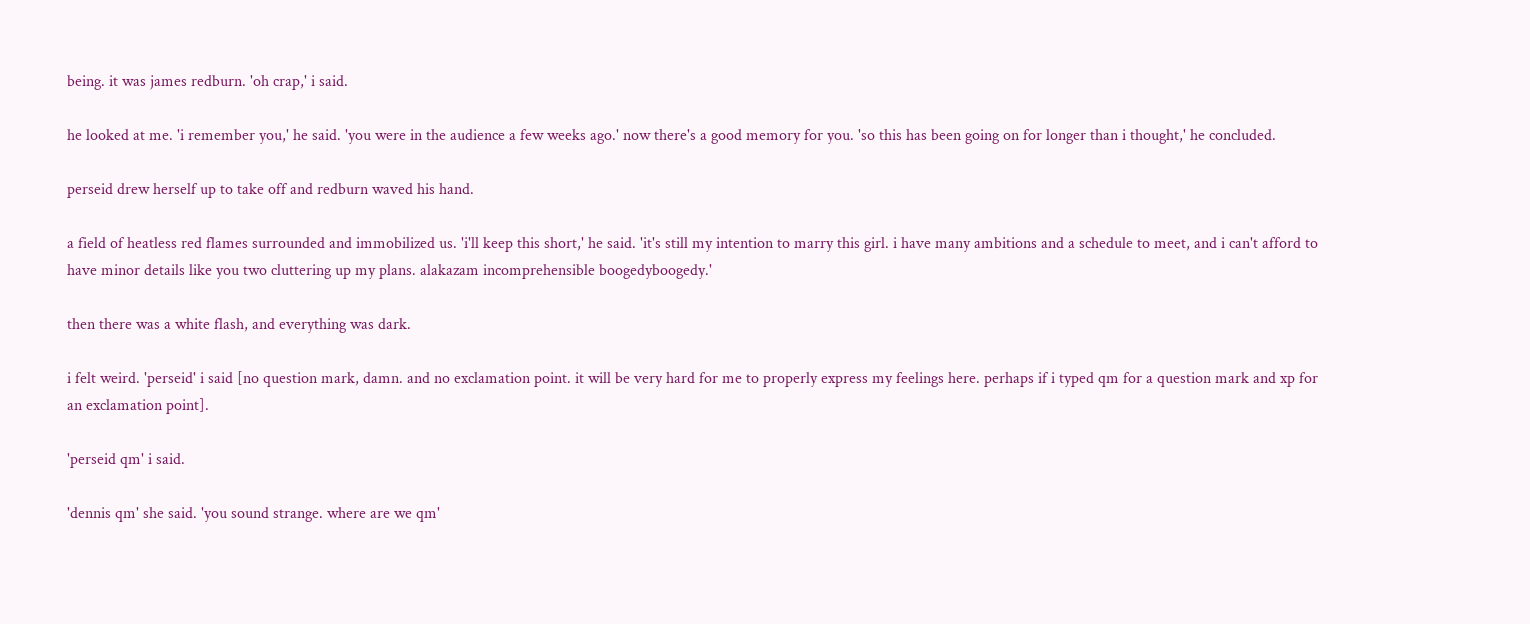being. it was james redburn. 'oh crap,' i said.

he looked at me. 'i remember you,' he said. 'you were in the audience a few weeks ago.' now there's a good memory for you. 'so this has been going on for longer than i thought,' he concluded.

perseid drew herself up to take off and redburn waved his hand.

a field of heatless red flames surrounded and immobilized us. 'i'll keep this short,' he said. 'it's still my intention to marry this girl. i have many ambitions and a schedule to meet, and i can't afford to have minor details like you two cluttering up my plans. alakazam incomprehensible boogedyboogedy.'

then there was a white flash, and everything was dark.

i felt weird. 'perseid' i said [no question mark, damn. and no exclamation point. it will be very hard for me to properly express my feelings here. perhaps if i typed qm for a question mark and xp for an exclamation point].

'perseid qm' i said.

'dennis qm' she said. 'you sound strange. where are we qm'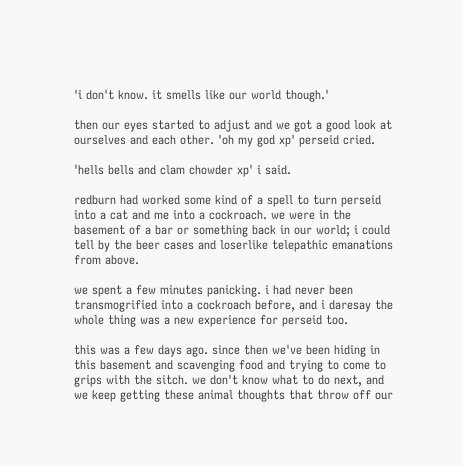'i don't know. it smells like our world though.'

then our eyes started to adjust and we got a good look at ourselves and each other. 'oh my god xp' perseid cried.

'hells bells and clam chowder xp' i said.

redburn had worked some kind of a spell to turn perseid into a cat and me into a cockroach. we were in the basement of a bar or something back in our world; i could tell by the beer cases and loserlike telepathic emanations from above.

we spent a few minutes panicking. i had never been transmogrified into a cockroach before, and i daresay the whole thing was a new experience for perseid too.

this was a few days ago. since then we've been hiding in this basement and scavenging food and trying to come to grips with the sitch. we don't know what to do next, and we keep getting these animal thoughts that throw off our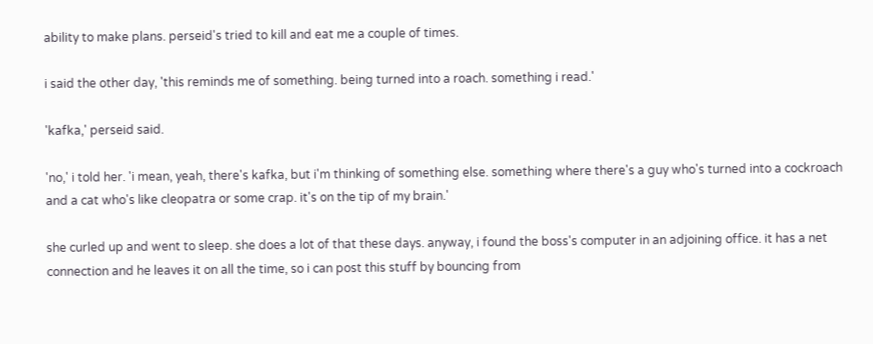ability to make plans. perseid's tried to kill and eat me a couple of times.

i said the other day, 'this reminds me of something. being turned into a roach. something i read.'

'kafka,' perseid said.

'no,' i told her. 'i mean, yeah, there's kafka, but i'm thinking of something else. something where there's a guy who's turned into a cockroach and a cat who's like cleopatra or some crap. it's on the tip of my brain.'

she curled up and went to sleep. she does a lot of that these days. anyway, i found the boss's computer in an adjoining office. it has a net connection and he leaves it on all the time, so i can post this stuff by bouncing from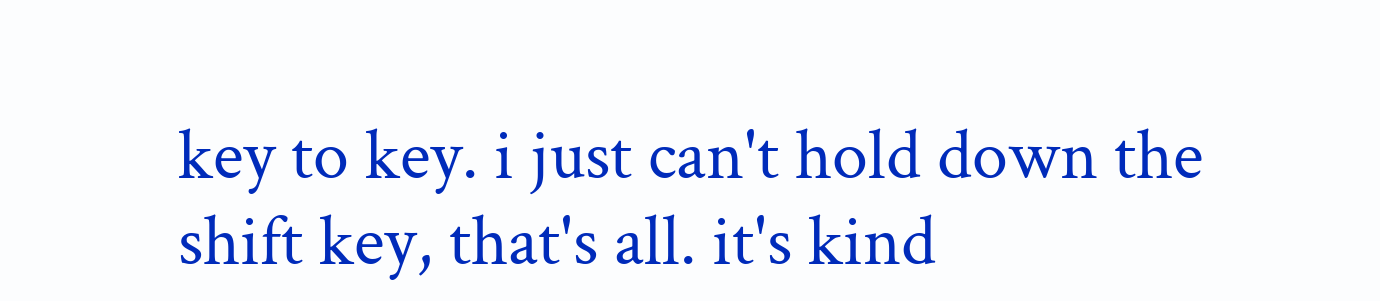key to key. i just can't hold down the shift key, that's all. it's kind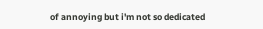of annoying but i'm not so dedicated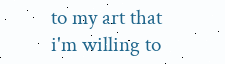to my art that i'm willing to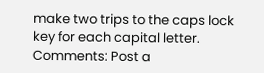make two trips to the caps lock key for each capital letter.
Comments: Post a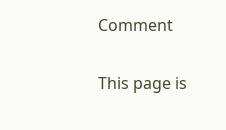Comment

This page is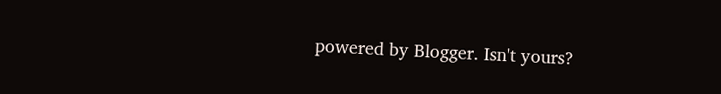powered by Blogger. Isn't yours?